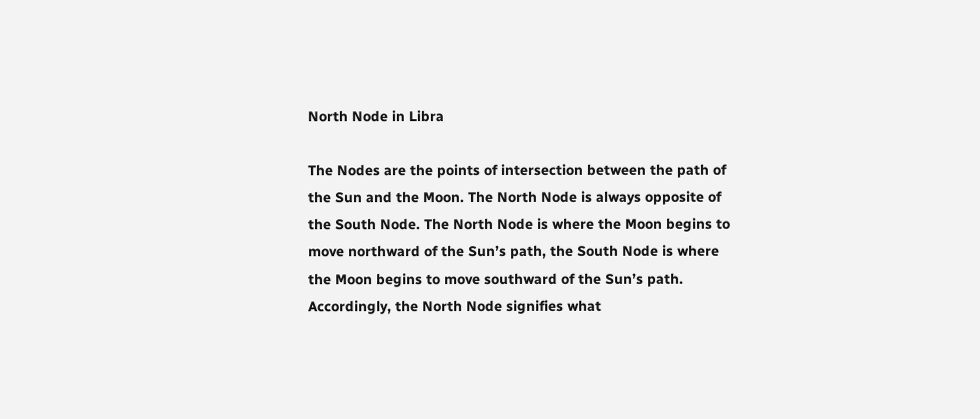North Node in Libra

The Nodes are the points of intersection between the path of the Sun and the Moon. The North Node is always opposite of the South Node. The North Node is where the Moon begins to move northward of the Sun’s path, the South Node is where the Moon begins to move southward of the Sun’s path. Accordingly, the North Node signifies what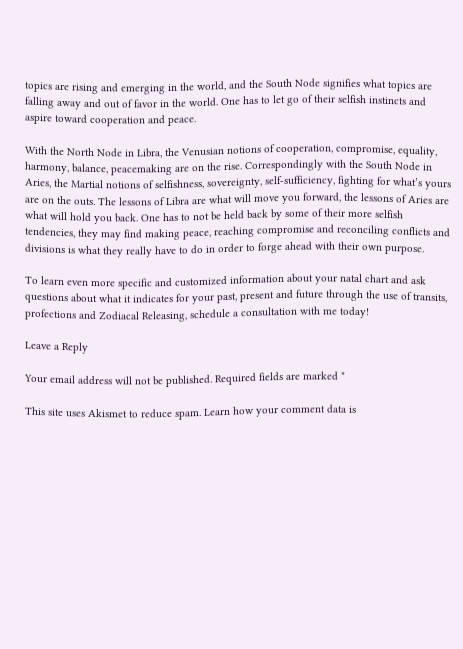topics are rising and emerging in the world, and the South Node signifies what topics are falling away and out of favor in the world. One has to let go of their selfish instincts and aspire toward cooperation and peace.

With the North Node in Libra, the Venusian notions of cooperation, compromise, equality, harmony, balance, peacemaking are on the rise. Correspondingly with the South Node in Aries, the Martial notions of selfishness, sovereignty, self-sufficiency, fighting for what’s yours are on the outs. The lessons of Libra are what will move you forward, the lessons of Aries are what will hold you back. One has to not be held back by some of their more selfish tendencies, they may find making peace, reaching compromise and reconciling conflicts and divisions is what they really have to do in order to forge ahead with their own purpose.

To learn even more specific and customized information about your natal chart and ask questions about what it indicates for your past, present and future through the use of transits, profections and Zodiacal Releasing, schedule a consultation with me today!

Leave a Reply

Your email address will not be published. Required fields are marked *

This site uses Akismet to reduce spam. Learn how your comment data is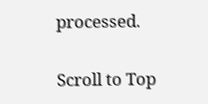processed.

Scroll to Top